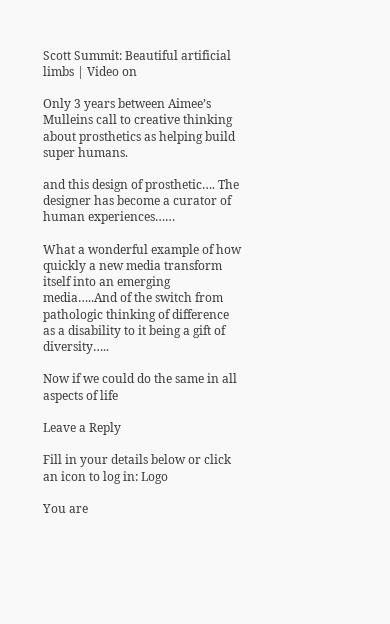Scott Summit: Beautiful artificial limbs | Video on

Only 3 years between Aimee’s Mulleins call to creative thinking about prosthetics as helping build super humans.

and this design of prosthetic…. The designer has become a curator of human experiences……

What a wonderful example of how quickly a new media transform itself into an emerging media…..And of the switch from pathologic thinking of difference as a disability to it being a gift of diversity…..

Now if we could do the same in all aspects of life

Leave a Reply

Fill in your details below or click an icon to log in: Logo

You are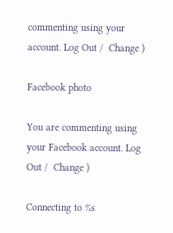commenting using your account. Log Out /  Change )

Facebook photo

You are commenting using your Facebook account. Log Out /  Change )

Connecting to %s